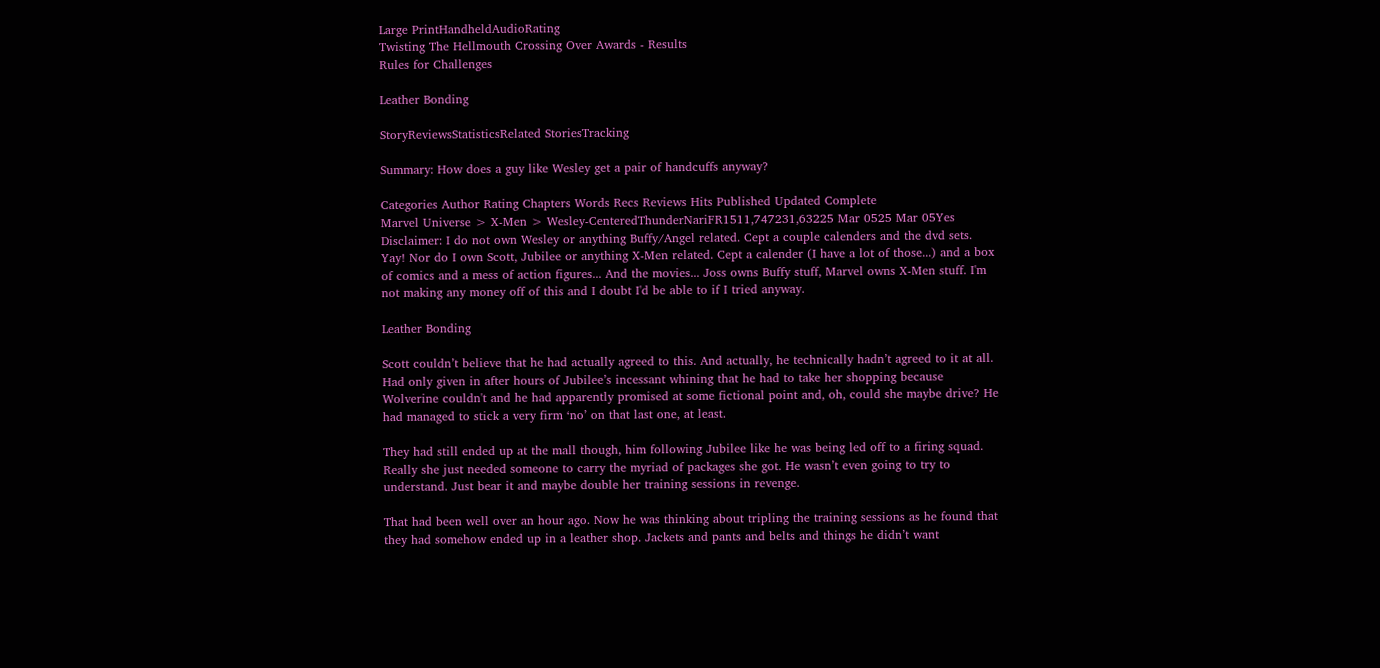Large PrintHandheldAudioRating
Twisting The Hellmouth Crossing Over Awards - Results
Rules for Challenges

Leather Bonding

StoryReviewsStatisticsRelated StoriesTracking

Summary: How does a guy like Wesley get a pair of handcuffs anyway?

Categories Author Rating Chapters Words Recs Reviews Hits Published Updated Complete
Marvel Universe > X-Men > Wesley-CenteredThunderNariFR1511,747231,63225 Mar 0525 Mar 05Yes
Disclaimer: I do not own Wesley or anything Buffy/Angel related. Cept a couple calenders and the dvd sets. Yay! Nor do I own Scott, Jubilee or anything X-Men related. Cept a calender (I have a lot of those...) and a box of comics and a mess of action figures... And the movies... Joss owns Buffy stuff, Marvel owns X-Men stuff. I'm not making any money off of this and I doubt I'd be able to if I tried anyway.

Leather Bonding

Scott couldn’t believe that he had actually agreed to this. And actually, he technically hadn’t agreed to it at all. Had only given in after hours of Jubilee’s incessant whining that he had to take her shopping because Wolverine couldn't and he had apparently promised at some fictional point and, oh, could she maybe drive? He had managed to stick a very firm ‘no’ on that last one, at least.

They had still ended up at the mall though, him following Jubilee like he was being led off to a firing squad. Really she just needed someone to carry the myriad of packages she got. He wasn’t even going to try to understand. Just bear it and maybe double her training sessions in revenge.

That had been well over an hour ago. Now he was thinking about tripling the training sessions as he found that they had somehow ended up in a leather shop. Jackets and pants and belts and things he didn’t want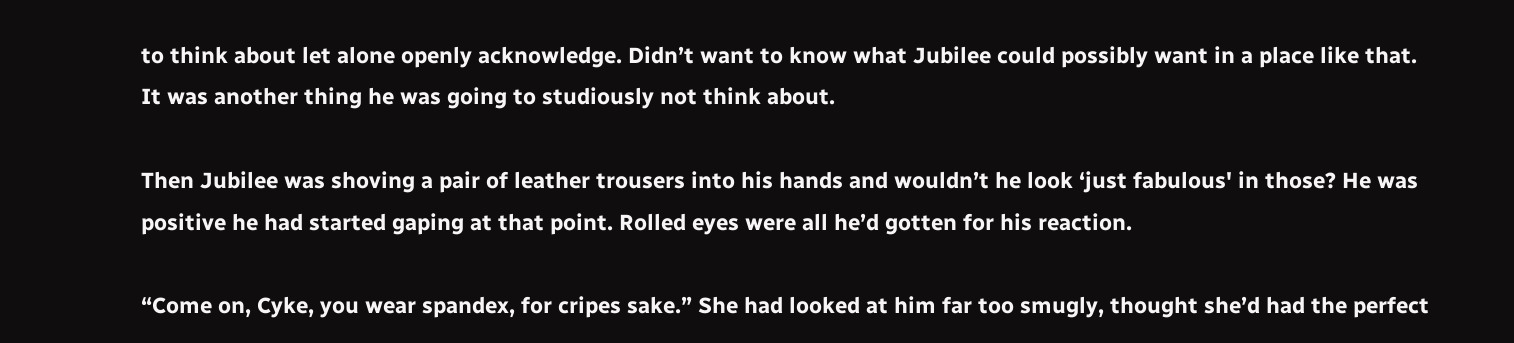to think about let alone openly acknowledge. Didn’t want to know what Jubilee could possibly want in a place like that. It was another thing he was going to studiously not think about.

Then Jubilee was shoving a pair of leather trousers into his hands and wouldn’t he look ‘just fabulous' in those? He was positive he had started gaping at that point. Rolled eyes were all he’d gotten for his reaction.

“Come on, Cyke, you wear spandex, for cripes sake.” She had looked at him far too smugly, thought she’d had the perfect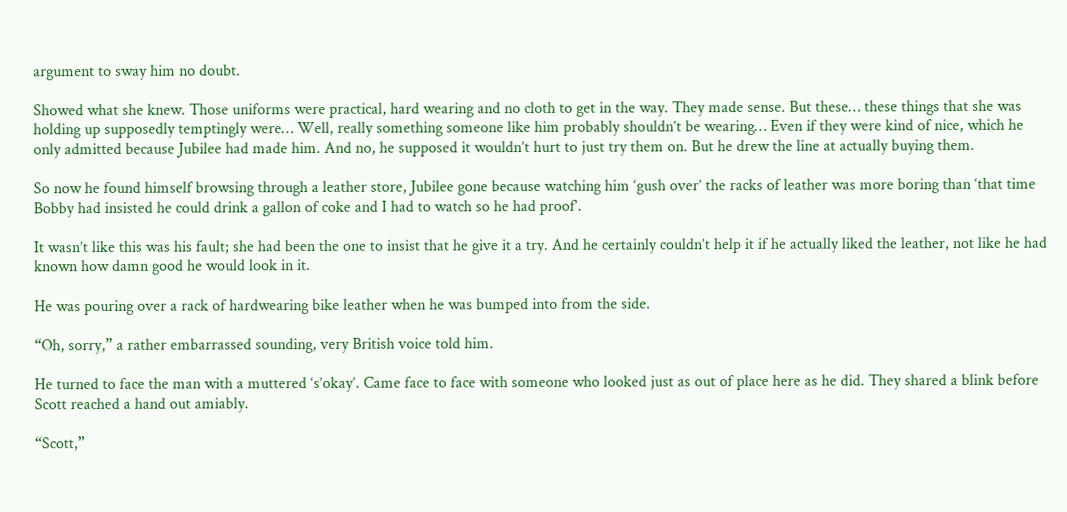argument to sway him no doubt.

Showed what she knew. Those uniforms were practical, hard wearing and no cloth to get in the way. They made sense. But these… these things that she was holding up supposedly temptingly were… Well, really something someone like him probably shouldn’t be wearing… Even if they were kind of nice, which he only admitted because Jubilee had made him. And no, he supposed it wouldn’t hurt to just try them on. But he drew the line at actually buying them.

So now he found himself browsing through a leather store, Jubilee gone because watching him ‘gush over’ the racks of leather was more boring than ‘that time Bobby had insisted he could drink a gallon of coke and I had to watch so he had proof’.

It wasn’t like this was his fault; she had been the one to insist that he give it a try. And he certainly couldn’t help it if he actually liked the leather, not like he had known how damn good he would look in it.

He was pouring over a rack of hardwearing bike leather when he was bumped into from the side.

“Oh, sorry,” a rather embarrassed sounding, very British voice told him.

He turned to face the man with a muttered ‘s’okay’. Came face to face with someone who looked just as out of place here as he did. They shared a blink before Scott reached a hand out amiably.

“Scott,”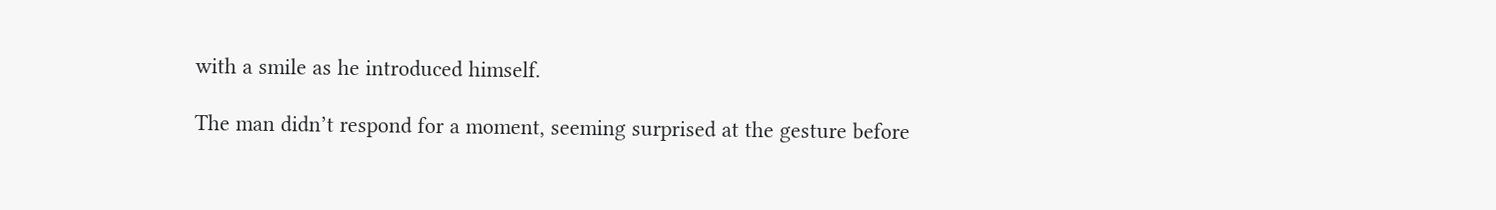with a smile as he introduced himself.

The man didn’t respond for a moment, seeming surprised at the gesture before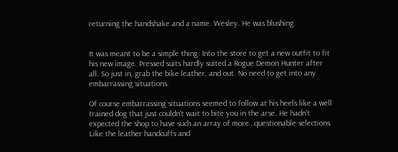returning the handshake and a name. Wesley. He was blushing.


It was meant to be a simple thing. Into the store to get a new outfit to fit his new image. Pressed suits hardly suited a Rogue Demon Hunter after all. So just in, grab the bike leather, and out. No need to get into any embarrassing situations.

Of course embarrassing situations seemed to follow at his heels like a well trained dog that just couldn’t wait to bite you in the arse. He hadn’t expected the shop to have such an array of more…questionable selections. Like the leather handcuffs and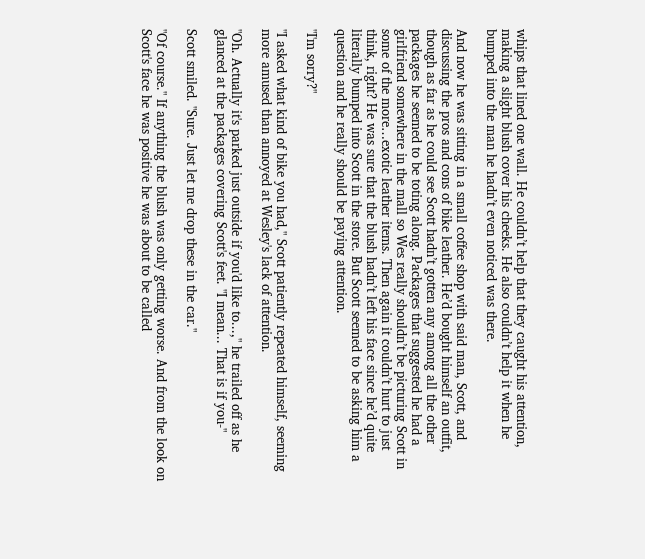whips that lined one wall. He couldn’t help that they caught his attention, making a slight blush cover his cheeks. He also couldn’t help it when he bumped into the man he hadn’t even noticed was there.

And now he was sitting in a small coffee shop with said man, Scott, and discussing the pros and cons of bike leather. He’d bought himself an outfit, though as far as he could see Scott hadn’t gotten any among all the other packages he seemed to be toting along. Packages that suggested he had a girlfriend somewhere in the mall so Wes really shouldn’t be picturing Scott in some of the more…exotic leather items. Then again it couldn’t hurt to just think, right? He was sure that the blush hadn’t left his face since he’d quite literally bumped into Scott in the store. But Scott seemed to be asking him a question and he really should be paying attention.

"I'm sorry?"

"I asked what kind of bike you had," Scott patiently repeated himself, seeming more amused than annoyed at Wesley's lack of attention.

"Oh. Actually it's parked just outside if you'd like to...," he trailed off as he glanced at the packages covering Scott's feet. "I mean... That is if you-"

Scott smiled. "Sure. Just let me drop these in the car."

"Of course." If anything the blush was only getting worse. And from the look on Scott's face he was positive he was about to be called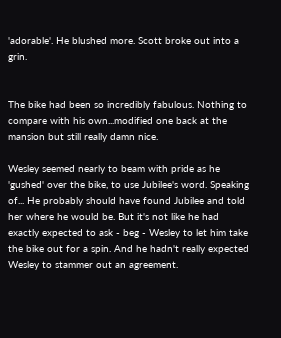'adorable'. He blushed more. Scott broke out into a grin.


The bike had been so incredibly fabulous. Nothing to compare with his own...modified one back at the mansion but still really damn nice.

Wesley seemed nearly to beam with pride as he 'gushed' over the bike, to use Jubilee's word. Speaking of... He probably should have found Jubilee and told her where he would be. But it's not like he had exactly expected to ask - beg - Wesley to let him take the bike out for a spin. And he hadn't really expected Wesley to stammer out an agreement.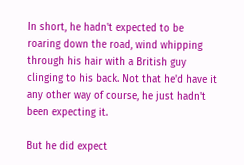In short, he hadn't expected to be roaring down the road, wind whipping through his hair with a British guy clinging to his back. Not that he'd have it any other way of course, he just hadn't been expecting it.

But he did expect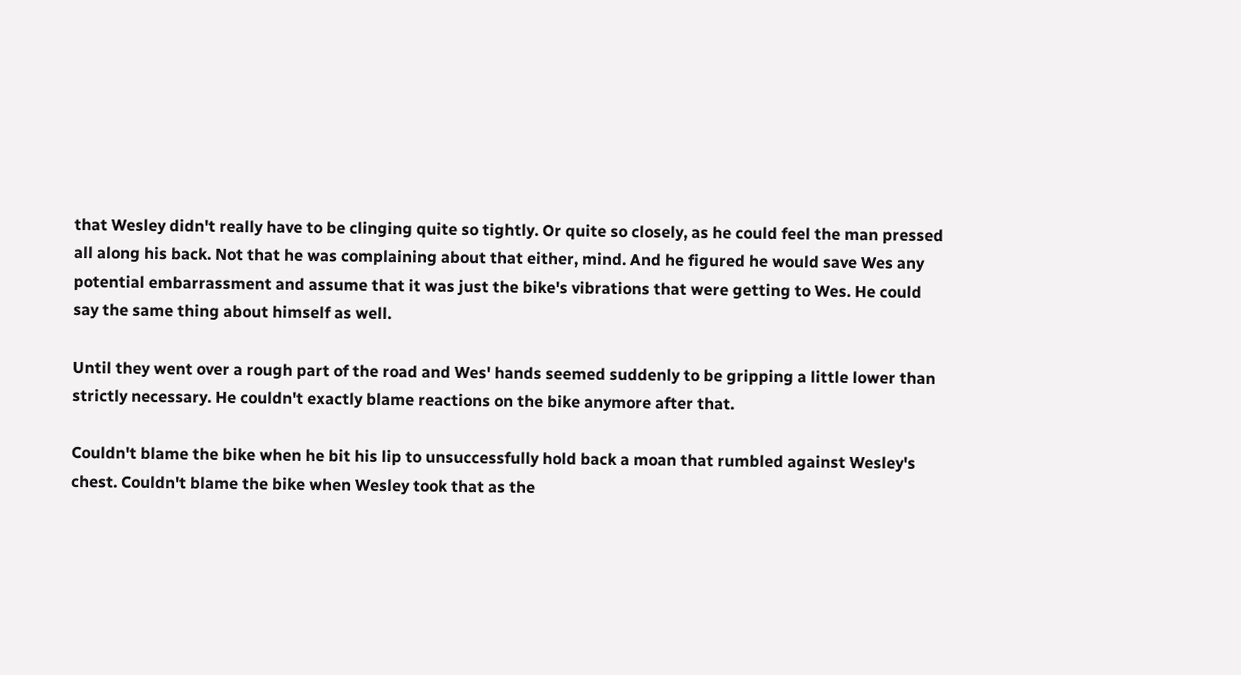that Wesley didn't really have to be clinging quite so tightly. Or quite so closely, as he could feel the man pressed all along his back. Not that he was complaining about that either, mind. And he figured he would save Wes any potential embarrassment and assume that it was just the bike's vibrations that were getting to Wes. He could say the same thing about himself as well.

Until they went over a rough part of the road and Wes' hands seemed suddenly to be gripping a little lower than strictly necessary. He couldn't exactly blame reactions on the bike anymore after that.

Couldn't blame the bike when he bit his lip to unsuccessfully hold back a moan that rumbled against Wesley's chest. Couldn't blame the bike when Wesley took that as the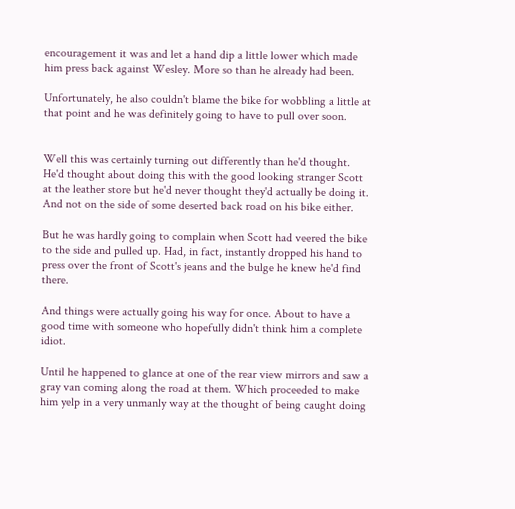encouragement it was and let a hand dip a little lower which made him press back against Wesley. More so than he already had been.

Unfortunately, he also couldn't blame the bike for wobbling a little at that point and he was definitely going to have to pull over soon.


Well this was certainly turning out differently than he'd thought. He'd thought about doing this with the good looking stranger Scott at the leather store but he'd never thought they'd actually be doing it. And not on the side of some deserted back road on his bike either.

But he was hardly going to complain when Scott had veered the bike to the side and pulled up. Had, in fact, instantly dropped his hand to press over the front of Scott's jeans and the bulge he knew he'd find there.

And things were actually going his way for once. About to have a good time with someone who hopefully didn't think him a complete idiot.

Until he happened to glance at one of the rear view mirrors and saw a gray van coming along the road at them. Which proceeded to make him yelp in a very unmanly way at the thought of being caught doing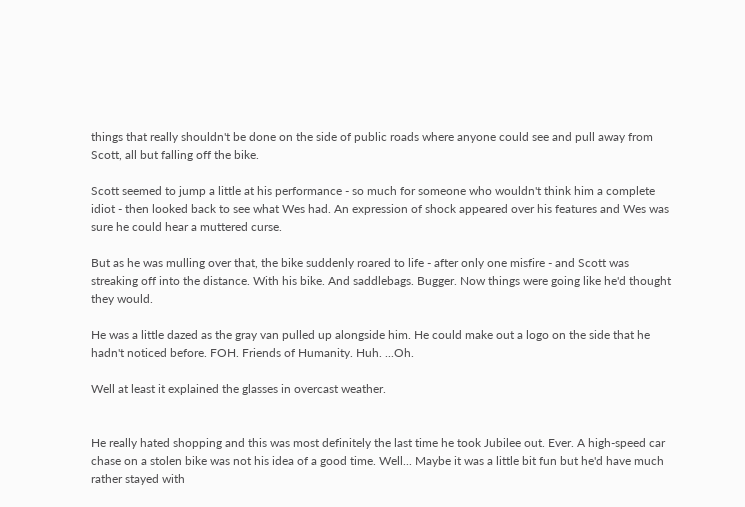things that really shouldn't be done on the side of public roads where anyone could see and pull away from Scott, all but falling off the bike.

Scott seemed to jump a little at his performance - so much for someone who wouldn't think him a complete idiot - then looked back to see what Wes had. An expression of shock appeared over his features and Wes was sure he could hear a muttered curse.

But as he was mulling over that, the bike suddenly roared to life - after only one misfire - and Scott was streaking off into the distance. With his bike. And saddlebags. Bugger. Now things were going like he'd thought they would.

He was a little dazed as the gray van pulled up alongside him. He could make out a logo on the side that he hadn't noticed before. FOH. Friends of Humanity. Huh. ...Oh.

Well at least it explained the glasses in overcast weather.


He really hated shopping and this was most definitely the last time he took Jubilee out. Ever. A high-speed car chase on a stolen bike was not his idea of a good time. Well... Maybe it was a little bit fun but he'd have much rather stayed with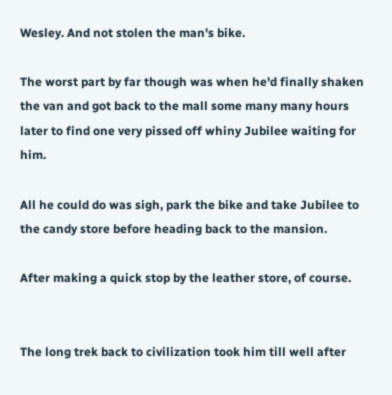Wesley. And not stolen the man's bike.

The worst part by far though was when he'd finally shaken the van and got back to the mall some many many hours later to find one very pissed off whiny Jubilee waiting for him.

All he could do was sigh, park the bike and take Jubilee to the candy store before heading back to the mansion.

After making a quick stop by the leather store, of course.


The long trek back to civilization took him till well after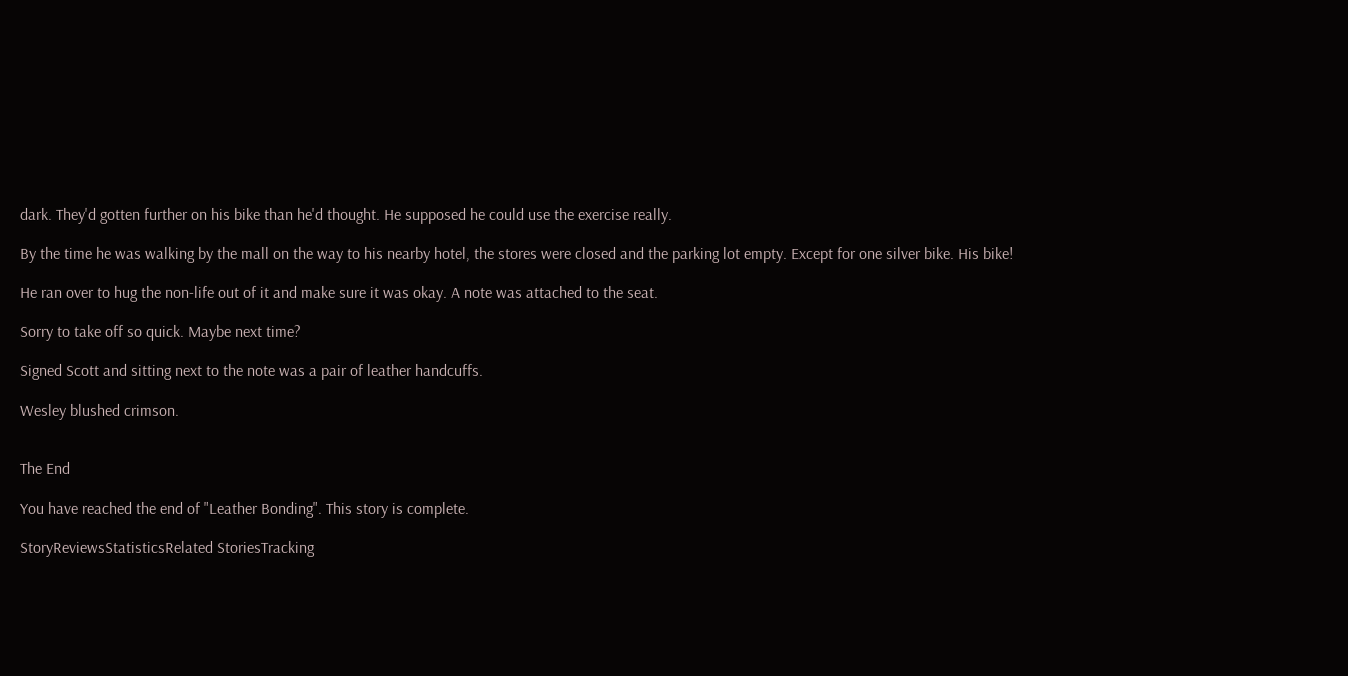dark. They'd gotten further on his bike than he'd thought. He supposed he could use the exercise really.

By the time he was walking by the mall on the way to his nearby hotel, the stores were closed and the parking lot empty. Except for one silver bike. His bike!

He ran over to hug the non-life out of it and make sure it was okay. A note was attached to the seat.

Sorry to take off so quick. Maybe next time?

Signed Scott and sitting next to the note was a pair of leather handcuffs.

Wesley blushed crimson.


The End

You have reached the end of "Leather Bonding". This story is complete.

StoryReviewsStatisticsRelated StoriesTracking